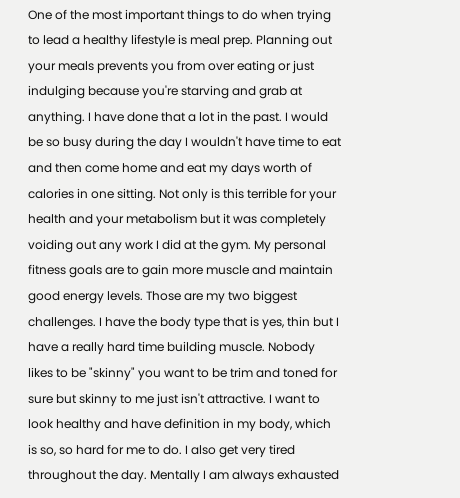One of the most important things to do when trying to lead a healthy lifestyle is meal prep. Planning out your meals prevents you from over eating or just indulging because you're starving and grab at anything. I have done that a lot in the past. I would be so busy during the day I wouldn't have time to eat and then come home and eat my days worth of calories in one sitting. Not only is this terrible for your health and your metabolism but it was completely voiding out any work I did at the gym. My personal fitness goals are to gain more muscle and maintain good energy levels. Those are my two biggest challenges. I have the body type that is yes, thin but I have a really hard time building muscle. Nobody likes to be "skinny" you want to be trim and toned for sure but skinny to me just isn't attractive. I want to look healthy and have definition in my body, which is so, so hard for me to do. I also get very tired throughout the day. Mentally I am always exhausted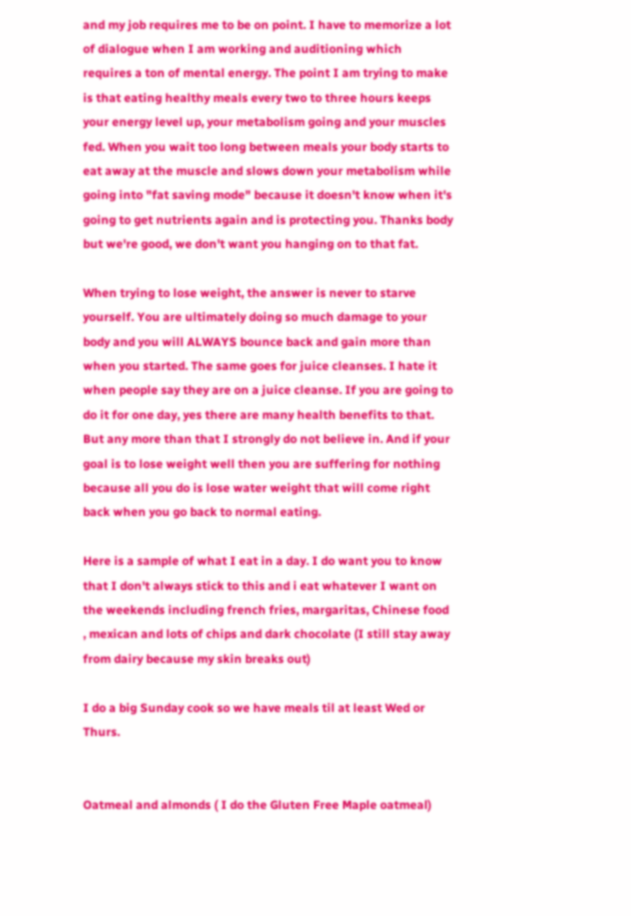and my job requires me to be on point. I have to memorize a lot of dialogue when I am working and auditioning which requires a ton of mental energy. The point I am trying to make is that eating healthy meals every two to three hours keeps your energy level up, your metabolism going and your muscles fed. When you wait too long between meals your body starts to eat away at the muscle and slows down your metabolism while going into "fat saving mode" because it doesn't know when it's going to get nutrients again and is protecting you. Thanks body but we're good, we don't want you hanging on to that fat.

When trying to lose weight, the answer is never to starve yourself. You are ultimately doing so much damage to your body and you will ALWAYS bounce back and gain more than when you started. The same goes for juice cleanses. I hate it when people say they are on a juice cleanse. If you are going to do it for one day, yes there are many health benefits to that. But any more than that I strongly do not believe in. And if your goal is to lose weight well then you are suffering for nothing because all you do is lose water weight that will come right back when you go back to normal eating.

Here is a sample of what I eat in a day. I do want you to know that I don't always stick to this and i eat whatever I want on the weekends including french fries, margaritas, Chinese food , mexican and lots of chips and dark chocolate (I still stay away from dairy because my skin breaks out)

I do a big Sunday cook so we have meals til at least Wed or Thurs.


Oatmeal and almonds ( I do the Gluten Free Maple oatmeal)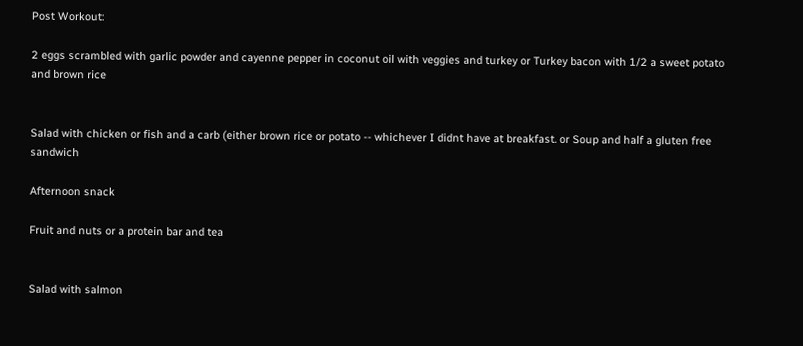Post Workout:

2 eggs scrambled with garlic powder and cayenne pepper in coconut oil with veggies and turkey or Turkey bacon with 1/2 a sweet potato and brown rice


Salad with chicken or fish and a carb (either brown rice or potato -- whichever I didnt have at breakfast. or Soup and half a gluten free sandwich

Afternoon snack

Fruit and nuts or a protein bar and tea


Salad with salmon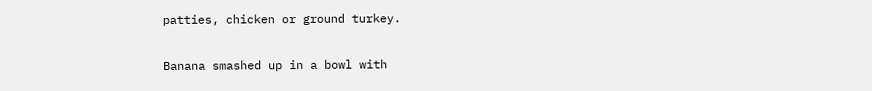patties, chicken or ground turkey.


Banana smashed up in a bowl with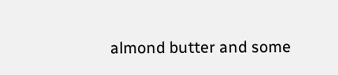almond butter and some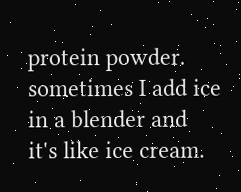protein powder. sometimes I add ice in a blender and it's like ice cream.